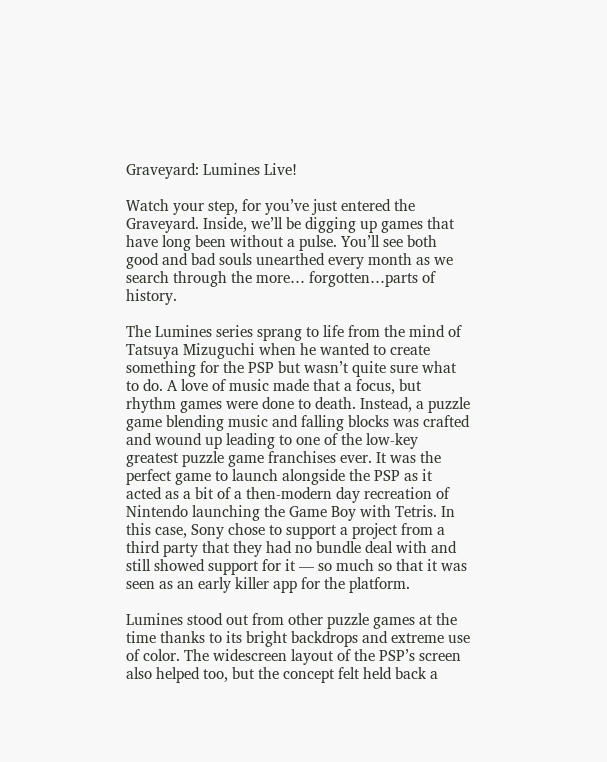Graveyard: Lumines Live!

Watch your step, for you’ve just entered the Graveyard. Inside, we’ll be digging up games that have long been without a pulse. You’ll see both good and bad souls unearthed every month as we search through the more… forgotten…parts of history.

The Lumines series sprang to life from the mind of Tatsuya Mizuguchi when he wanted to create something for the PSP but wasn’t quite sure what to do. A love of music made that a focus, but rhythm games were done to death. Instead, a puzzle game blending music and falling blocks was crafted and wound up leading to one of the low-key greatest puzzle game franchises ever. It was the perfect game to launch alongside the PSP as it acted as a bit of a then-modern day recreation of Nintendo launching the Game Boy with Tetris. In this case, Sony chose to support a project from a third party that they had no bundle deal with and still showed support for it — so much so that it was seen as an early killer app for the platform.

Lumines stood out from other puzzle games at the time thanks to its bright backdrops and extreme use of color. The widescreen layout of the PSP’s screen also helped too, but the concept felt held back a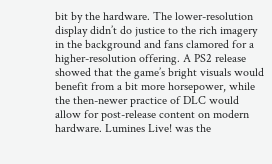bit by the hardware. The lower-resolution display didn’t do justice to the rich imagery in the background and fans clamored for a higher-resolution offering. A PS2 release showed that the game’s bright visuals would benefit from a bit more horsepower, while the then-newer practice of DLC would allow for post-release content on modern hardware. Lumines Live! was the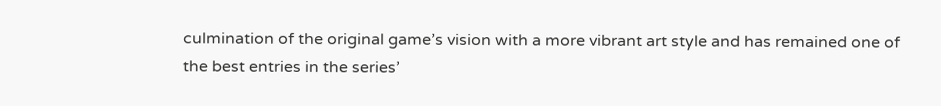culmination of the original game’s vision with a more vibrant art style and has remained one of the best entries in the series’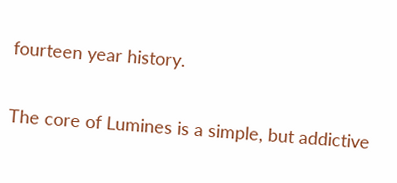fourteen year history.

The core of Lumines is a simple, but addictive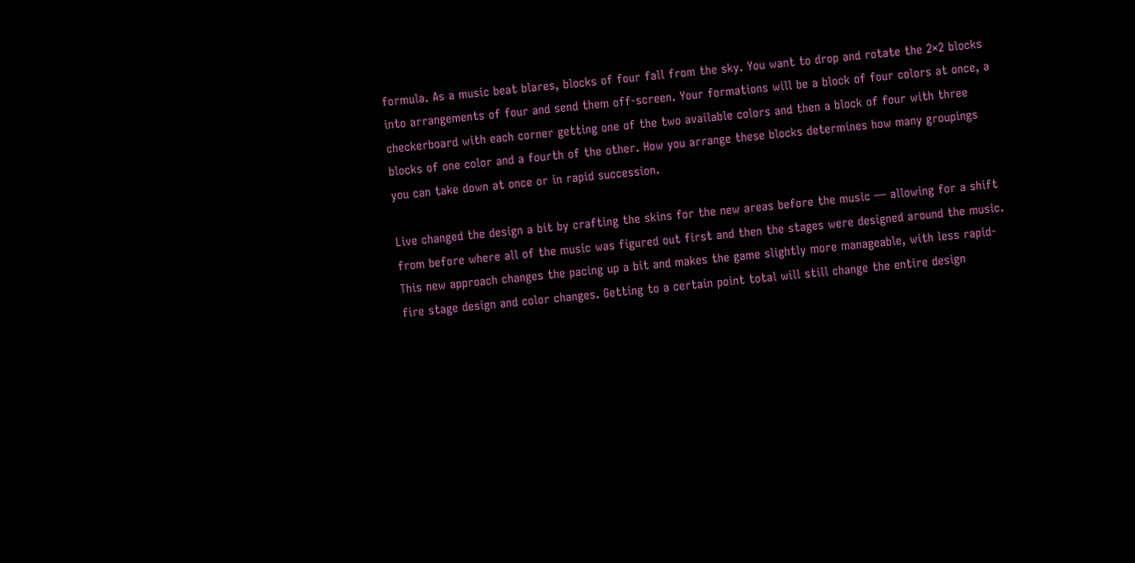formula. As a music beat blares, blocks of four fall from the sky. You want to drop and rotate the 2×2 blocks into arrangements of four and send them off-screen. Your formations will be a block of four colors at once, a checkerboard with each corner getting one of the two available colors and then a block of four with three blocks of one color and a fourth of the other. How you arrange these blocks determines how many groupings you can take down at once or in rapid succession.

Live changed the design a bit by crafting the skins for the new areas before the music — allowing for a shift from before where all of the music was figured out first and then the stages were designed around the music. This new approach changes the pacing up a bit and makes the game slightly more manageable, with less rapid-fire stage design and color changes. Getting to a certain point total will still change the entire design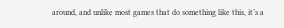around, and unlike most games that do something like this, it’s a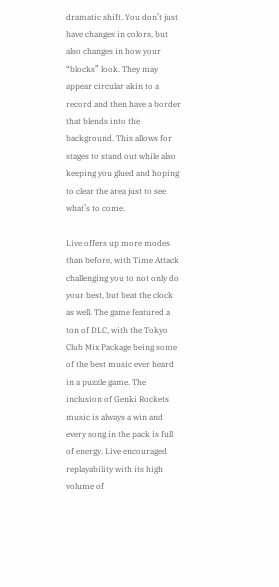dramatic shift. You don’t just have changes in colors, but also changes in how your “blocks” look. They may appear circular akin to a record and then have a border that blends into the background. This allows for stages to stand out while also keeping you glued and hoping to clear the area just to see what’s to come.

Live offers up more modes than before, with Time Attack challenging you to not only do your best, but beat the clock as well. The game featured a ton of DLC, with the Tokyo Club Mix Package being some of the best music ever heard in a puzzle game. The inclusion of Genki Rockets music is always a win and every song in the pack is full of energy. Live encouraged replayability with its high volume of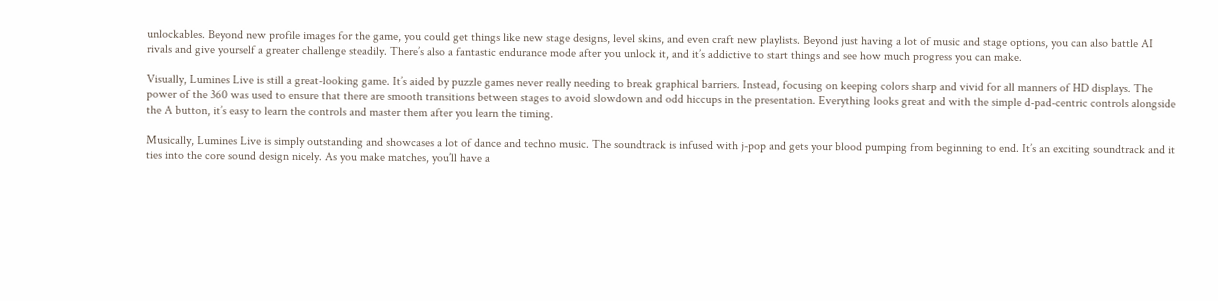unlockables. Beyond new profile images for the game, you could get things like new stage designs, level skins, and even craft new playlists. Beyond just having a lot of music and stage options, you can also battle AI rivals and give yourself a greater challenge steadily. There’s also a fantastic endurance mode after you unlock it, and it’s addictive to start things and see how much progress you can make.

Visually, Lumines Live is still a great-looking game. It’s aided by puzzle games never really needing to break graphical barriers. Instead, focusing on keeping colors sharp and vivid for all manners of HD displays. The power of the 360 was used to ensure that there are smooth transitions between stages to avoid slowdown and odd hiccups in the presentation. Everything looks great and with the simple d-pad-centric controls alongside the A button, it’s easy to learn the controls and master them after you learn the timing.

Musically, Lumines Live is simply outstanding and showcases a lot of dance and techno music. The soundtrack is infused with j-pop and gets your blood pumping from beginning to end. It’s an exciting soundtrack and it ties into the core sound design nicely. As you make matches, you’ll have a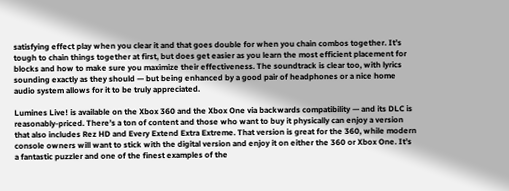satisfying effect play when you clear it and that goes double for when you chain combos together. It’s tough to chain things together at first, but does get easier as you learn the most efficient placement for blocks and how to make sure you maximize their effectiveness. The soundtrack is clear too, with lyrics sounding exactly as they should — but being enhanced by a good pair of headphones or a nice home audio system allows for it to be truly appreciated.

Lumines Live! is available on the Xbox 360 and the Xbox One via backwards compatibility — and its DLC is reasonably-priced. There’s a ton of content and those who want to buy it physically can enjoy a version that also includes Rez HD and Every Extend Extra Extreme. That version is great for the 360, while modern console owners will want to stick with the digital version and enjoy it on either the 360 or Xbox One. It’s a fantastic puzzler and one of the finest examples of the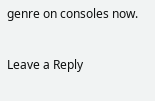genre on consoles now.

Leave a Reply